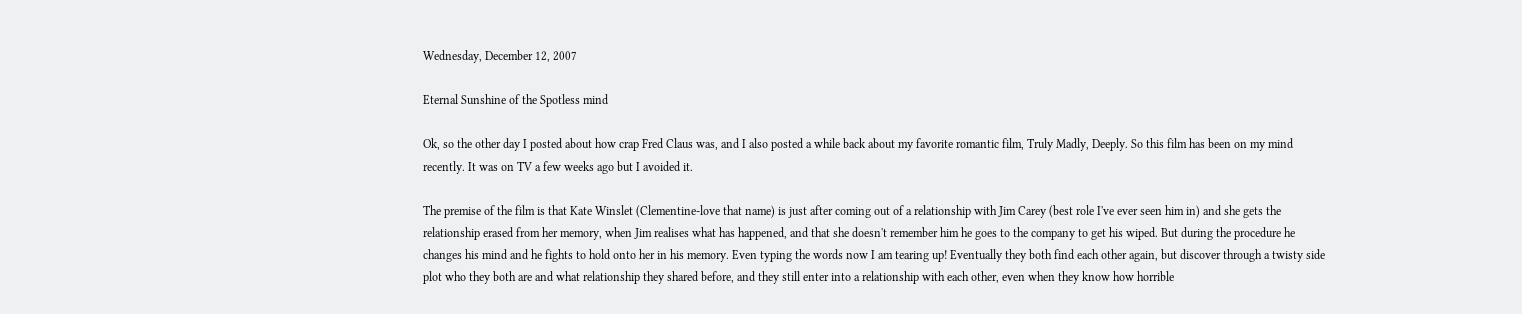Wednesday, December 12, 2007

Eternal Sunshine of the Spotless mind

Ok, so the other day I posted about how crap Fred Claus was, and I also posted a while back about my favorite romantic film, Truly Madly, Deeply. So this film has been on my mind recently. It was on TV a few weeks ago but I avoided it.

The premise of the film is that Kate Winslet (Clementine-love that name) is just after coming out of a relationship with Jim Carey (best role I've ever seen him in) and she gets the relationship erased from her memory, when Jim realises what has happened, and that she doesn't remember him he goes to the company to get his wiped. But during the procedure he changes his mind and he fights to hold onto her in his memory. Even typing the words now I am tearing up! Eventually they both find each other again, but discover through a twisty side plot who they both are and what relationship they shared before, and they still enter into a relationship with each other, even when they know how horrible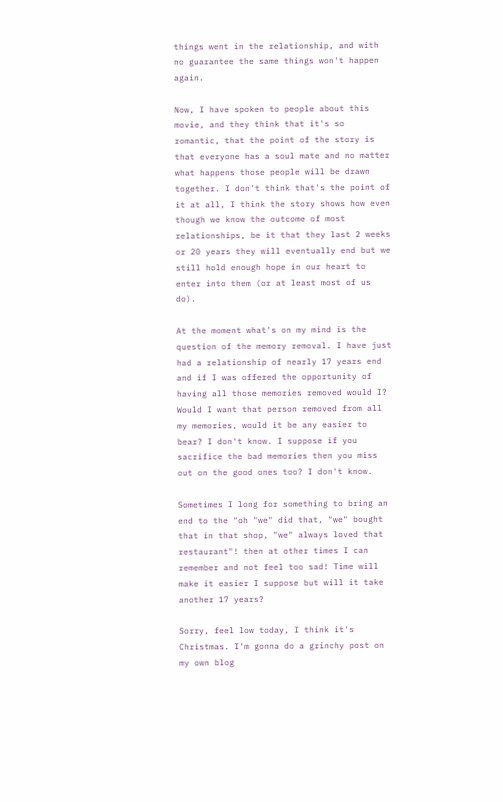things went in the relationship, and with no guarantee the same things won't happen again.

Now, I have spoken to people about this movie, and they think that it's so romantic, that the point of the story is that everyone has a soul mate and no matter what happens those people will be drawn together. I don't think that's the point of it at all, I think the story shows how even though we know the outcome of most relationships, be it that they last 2 weeks or 20 years they will eventually end but we still hold enough hope in our heart to enter into them (or at least most of us do).

At the moment what's on my mind is the question of the memory removal. I have just had a relationship of nearly 17 years end and if I was offered the opportunity of having all those memories removed would I? Would I want that person removed from all my memories, would it be any easier to bear? I don't know. I suppose if you sacrifice the bad memories then you miss out on the good ones too? I don't know.

Sometimes I long for something to bring an end to the "oh "we" did that, "we" bought that in that shop, "we" always loved that restaurant"! then at other times I can remember and not feel too sad! Time will make it easier I suppose but will it take another 17 years?

Sorry, feel low today, I think it's Christmas. I'm gonna do a grinchy post on my own blog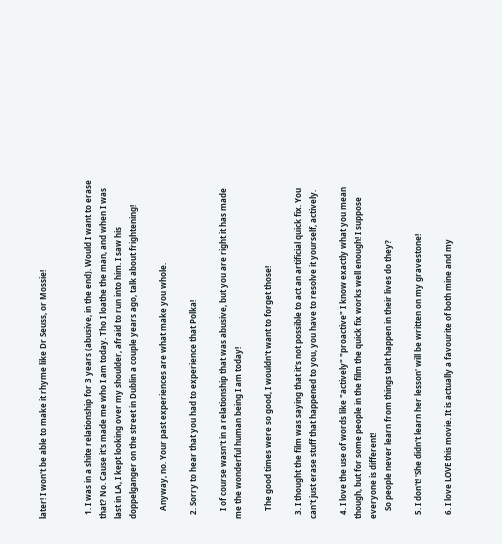later! I won't be able to make it rhyme like Dr Seuss, or Mossie!


  1. I was in a shite relationship for 3 years (abusive, in the end). Would I want to erase that? No. Cause it's made me who I am today. Tho I loathe the man, and when I was last in LA, I kept looking over my shoulder, afraid to run into him. I saw his doppelganger on the street in Dublin a couple years ago, talk about frightening!

    Anyway, no. Your past experiences are what make you whole.

  2. Sorry to hear that you had to experience that Polka!

    I of course wasn't in a relationship that was abusive, but you are right it has made me the wonderful human being I am today!

    The good times were so good, I wouldn't want to forget those!

  3. I thought the film was saying that it's not possible to act an artificial quick fix. You can't just erase stuff that happened to you, you have to resolve it yourself, actively.

  4. I love the use of words like "actively" "proactive" I know exactly what you mean though, but for some people in the film the quick fix works well enough! I suppose everyone is different!
    So people never learn from things taht happen in their lives do they?

  5. I don't! 'She didn't learn her lesson' will be written on my gravestone!

  6. I love LOVE this movie. It is actually a favourite of both mine and my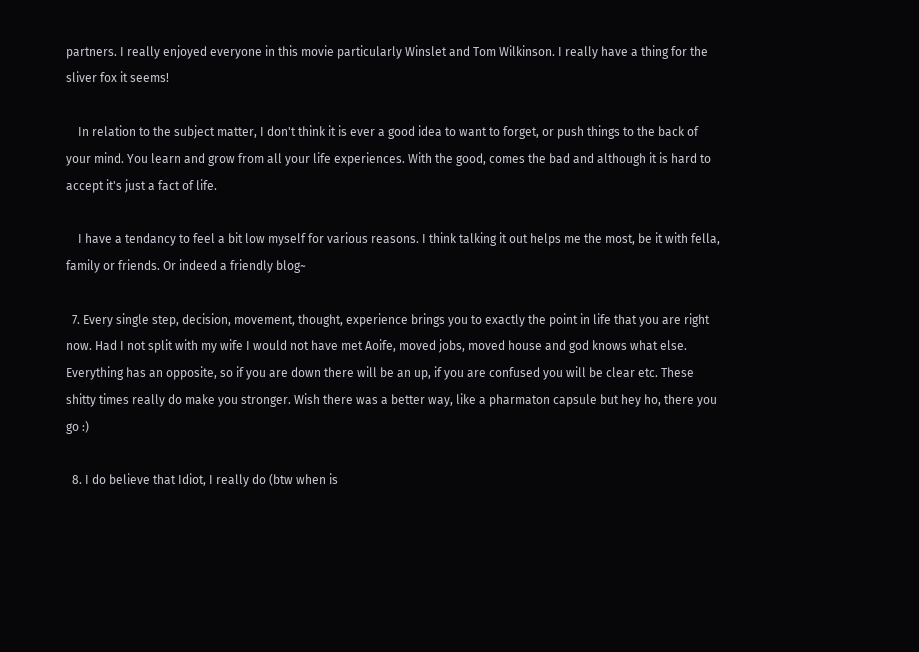partners. I really enjoyed everyone in this movie particularly Winslet and Tom Wilkinson. I really have a thing for the sliver fox it seems!

    In relation to the subject matter, I don't think it is ever a good idea to want to forget, or push things to the back of your mind. You learn and grow from all your life experiences. With the good, comes the bad and although it is hard to accept it's just a fact of life.

    I have a tendancy to feel a bit low myself for various reasons. I think talking it out helps me the most, be it with fella, family or friends. Or indeed a friendly blog~

  7. Every single step, decision, movement, thought, experience brings you to exactly the point in life that you are right now. Had I not split with my wife I would not have met Aoife, moved jobs, moved house and god knows what else. Everything has an opposite, so if you are down there will be an up, if you are confused you will be clear etc. These shitty times really do make you stronger. Wish there was a better way, like a pharmaton capsule but hey ho, there you go :)

  8. I do believe that Idiot, I really do (btw when is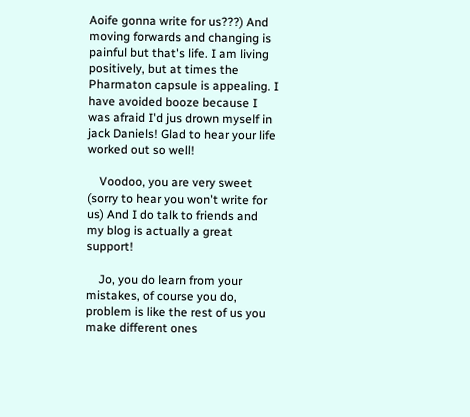Aoife gonna write for us???) And moving forwards and changing is painful but that's life. I am living positively, but at times the Pharmaton capsule is appealing. I have avoided booze because I was afraid I'd jus drown myself in jack Daniels! Glad to hear your life worked out so well!

    Voodoo, you are very sweet (sorry to hear you won't write for us) And I do talk to friends and my blog is actually a great support!

    Jo, you do learn from your mistakes, of course you do, problem is like the rest of us you make different ones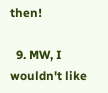then!

  9. MW, I wouldn't like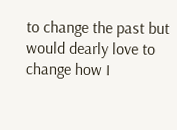to change the past but would dearly love to change how I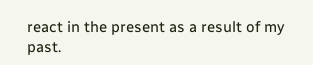react in the present as a result of my past.